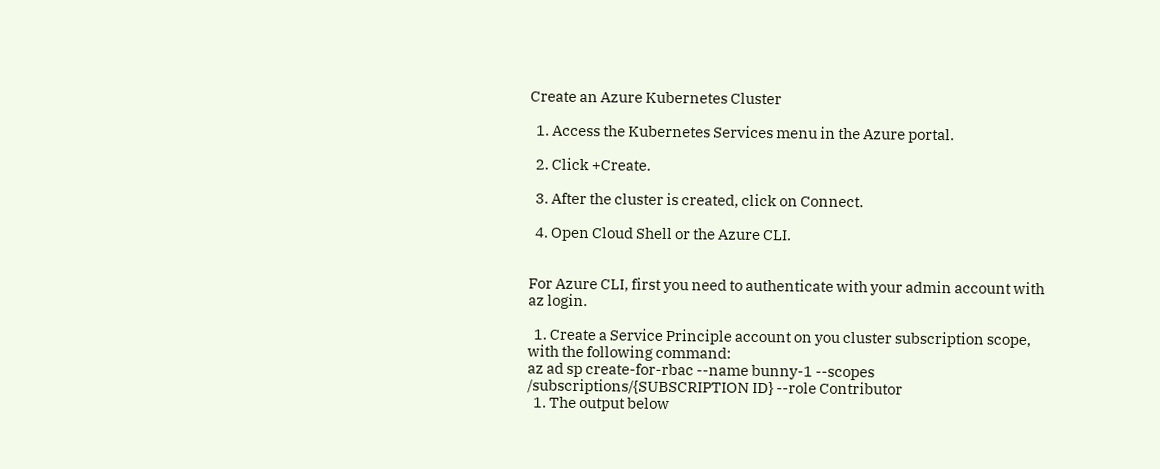Create an Azure Kubernetes Cluster

  1. Access the Kubernetes Services menu in the Azure portal.

  2. Click +Create.

  3. After the cluster is created, click on Connect.

  4. Open Cloud Shell or the Azure CLI.


For Azure CLI, first you need to authenticate with your admin account with az login.

  1. Create a Service Principle account on you cluster subscription scope, with the following command:
az ad sp create-for-rbac --name bunny-1 --scopes /subscriptions/{SUBSCRIPTION ID} --role Contributor
  1. The output below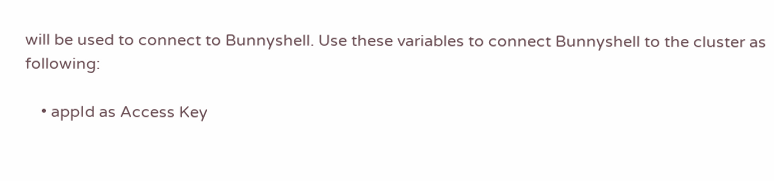will be used to connect to Bunnyshell. Use these variables to connect Bunnyshell to the cluster as following:

    • appId as Access Key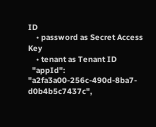ID
    • password as Secret Access Key
    • tenant as Tenant ID
  "appId": "a2fa3a00-256c-490d-8ba7-d0b4b5c7437c",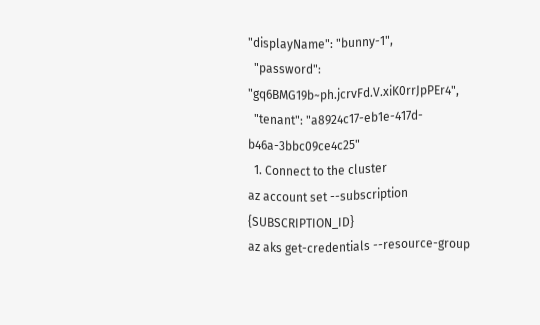"displayName": "bunny-1",
  "password": "gq6BMG19b~ph.jcrvFd.V.xiK0rrJpPEr4",
  "tenant": "a8924c17-eb1e-417d-b46a-3bbc09ce4c25"
  1. Connect to the cluster
az account set --subscription {SUBSCRIPTION_ID}
az aks get-credentials --resource-group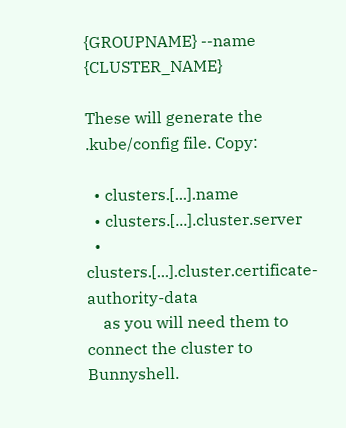{GROUPNAME} --name {CLUSTER_NAME}

These will generate the .kube/config file. Copy:

  • clusters.[...].name
  • clusters.[...].cluster.server
  • clusters.[...].cluster.certificate-authority-data
    as you will need them to connect the cluster to Bunnyshell.